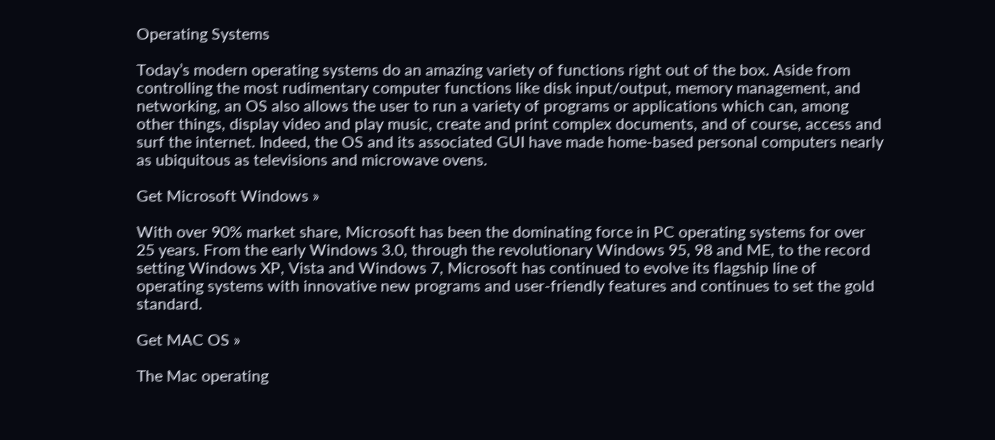Operating Systems

Today’s modern operating systems do an amazing variety of functions right out of the box. Aside from controlling the most rudimentary computer functions like disk input/output, memory management, and networking, an OS also allows the user to run a variety of programs or applications which can, among other things, display video and play music, create and print complex documents, and of course, access and surf the internet. Indeed, the OS and its associated GUI have made home-based personal computers nearly as ubiquitous as televisions and microwave ovens.

Get Microsoft Windows »

With over 90% market share, Microsoft has been the dominating force in PC operating systems for over 25 years. From the early Windows 3.0, through the revolutionary Windows 95, 98 and ME, to the record setting Windows XP, Vista and Windows 7, Microsoft has continued to evolve its flagship line of operating systems with innovative new programs and user-friendly features and continues to set the gold standard.

Get MAC OS »

The Mac operating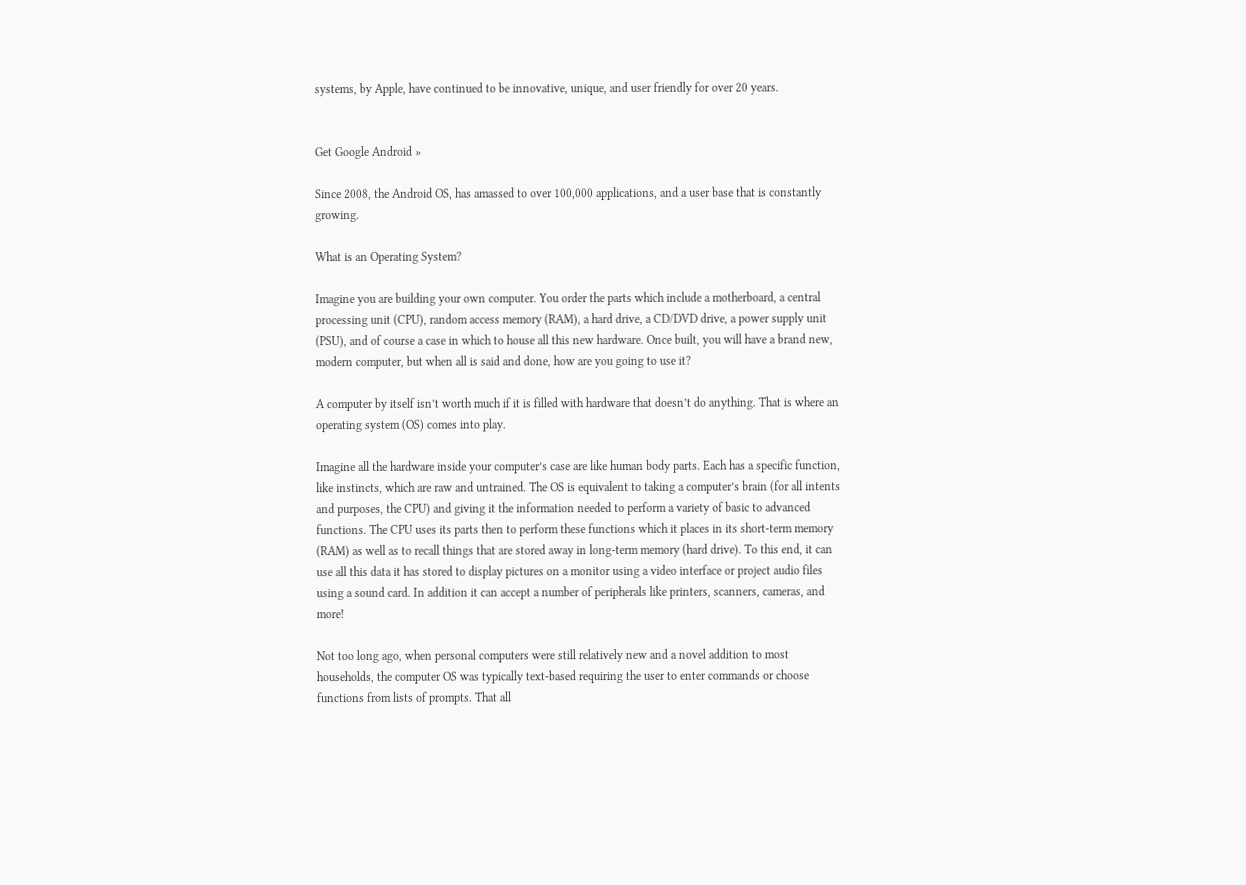systems, by Apple, have continued to be innovative, unique, and user friendly for over 20 years.


Get Google Android »

Since 2008, the Android OS, has amassed to over 100,000 applications, and a user base that is constantly growing.

What is an Operating System?

Imagine you are building your own computer. You order the parts which include a motherboard, a central processing unit (CPU), random access memory (RAM), a hard drive, a CD/DVD drive, a power supply unit (PSU), and of course a case in which to house all this new hardware. Once built, you will have a brand new, modern computer, but when all is said and done, how are you going to use it?

A computer by itself isn’t worth much if it is filled with hardware that doesn’t do anything. That is where an operating system (OS) comes into play.

Imagine all the hardware inside your computer’s case are like human body parts. Each has a specific function, like instincts, which are raw and untrained. The OS is equivalent to taking a computer’s brain (for all intents and purposes, the CPU) and giving it the information needed to perform a variety of basic to advanced functions. The CPU uses its parts then to perform these functions which it places in its short-term memory (RAM) as well as to recall things that are stored away in long-term memory (hard drive). To this end, it can use all this data it has stored to display pictures on a monitor using a video interface or project audio files using a sound card. In addition it can accept a number of peripherals like printers, scanners, cameras, and more!

Not too long ago, when personal computers were still relatively new and a novel addition to most households, the computer OS was typically text-based requiring the user to enter commands or choose functions from lists of prompts. That all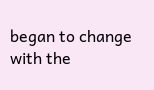began to change with the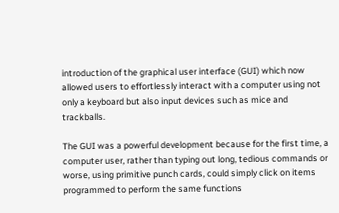introduction of the graphical user interface (GUI) which now allowed users to effortlessly interact with a computer using not only a keyboard but also input devices such as mice and trackballs.

The GUI was a powerful development because for the first time, a computer user, rather than typing out long, tedious commands or worse, using primitive punch cards, could simply click on items programmed to perform the same functions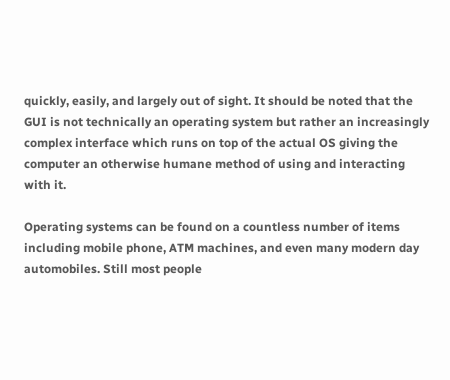quickly, easily, and largely out of sight. It should be noted that the GUI is not technically an operating system but rather an increasingly complex interface which runs on top of the actual OS giving the computer an otherwise humane method of using and interacting with it.

Operating systems can be found on a countless number of items including mobile phone, ATM machines, and even many modern day automobiles. Still most people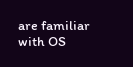are familiar with OS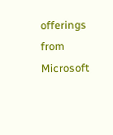offerings from Microsoft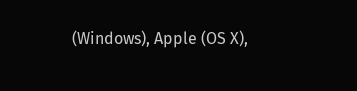(Windows), Apple (OS X),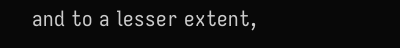and to a lesser extent,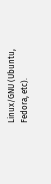Linux/GNU (Ubuntu, Fedora, etc).